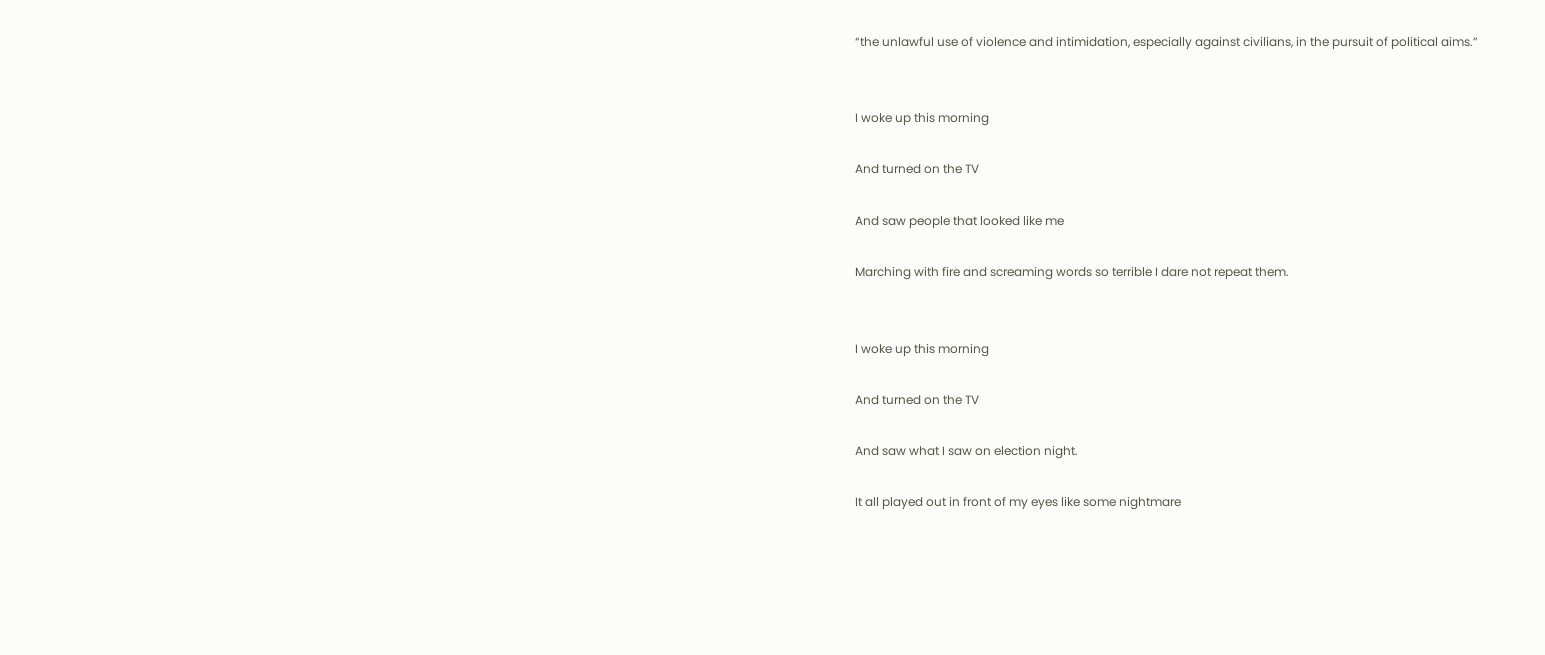“the unlawful use of violence and intimidation, especially against civilians, in the pursuit of political aims.”


I woke up this morning

And turned on the TV

And saw people that looked like me

Marching with fire and screaming words so terrible I dare not repeat them.


I woke up this morning

And turned on the TV

And saw what I saw on election night.

It all played out in front of my eyes like some nightmare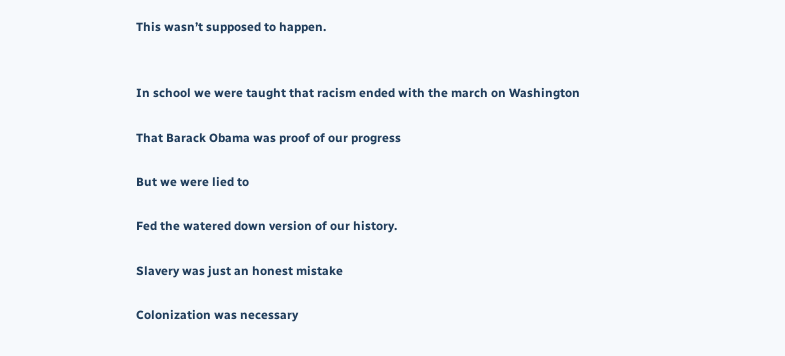This wasn’t supposed to happen.


In school we were taught that racism ended with the march on Washington

That Barack Obama was proof of our progress

But we were lied to

Fed the watered down version of our history.

Slavery was just an honest mistake

Colonization was necessary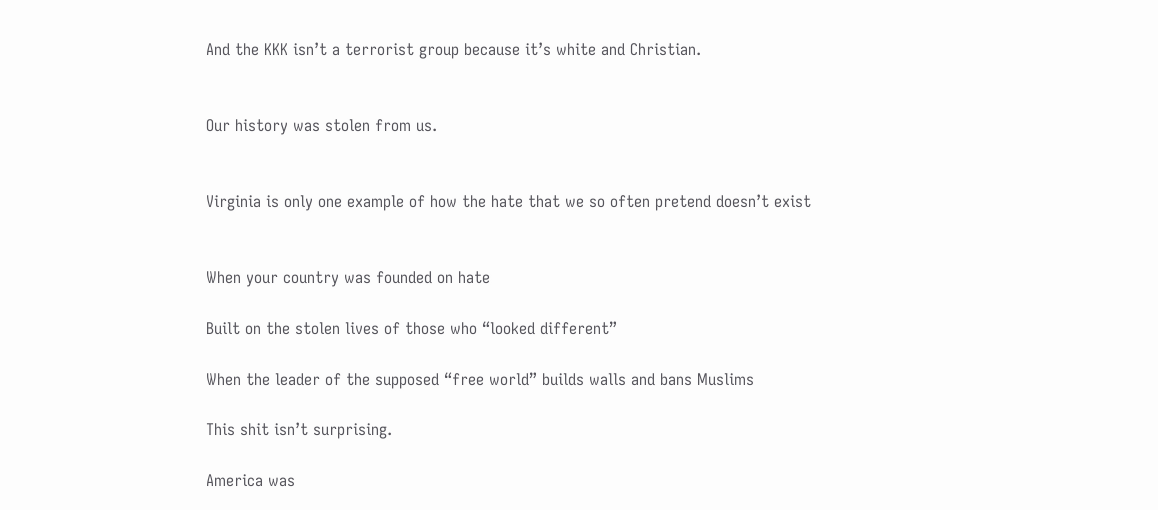And the KKK isn’t a terrorist group because it’s white and Christian.


Our history was stolen from us.


Virginia is only one example of how the hate that we so often pretend doesn’t exist


When your country was founded on hate

Built on the stolen lives of those who “looked different”

When the leader of the supposed “free world” builds walls and bans Muslims

This shit isn’t surprising.

America was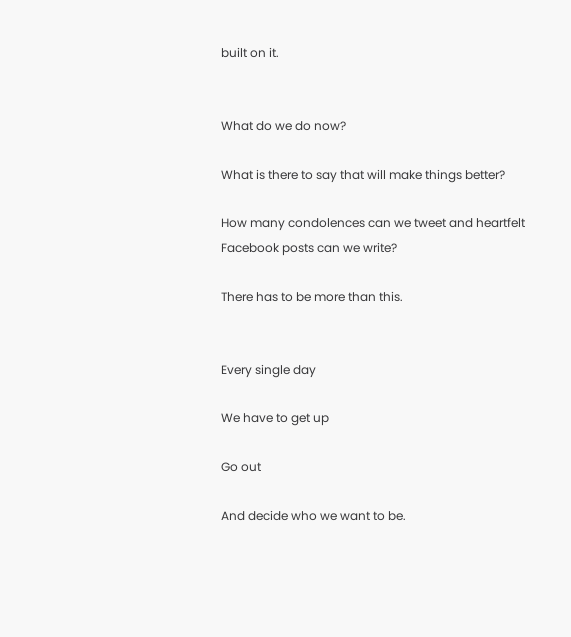built on it.


What do we do now?

What is there to say that will make things better?

How many condolences can we tweet and heartfelt Facebook posts can we write?

There has to be more than this.


Every single day

We have to get up

Go out

And decide who we want to be.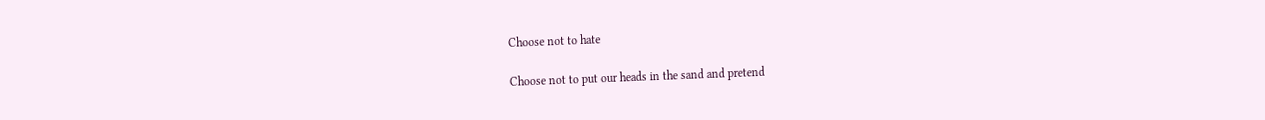Choose not to hate

Choose not to put our heads in the sand and pretend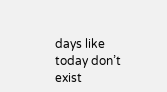days like today don’t exist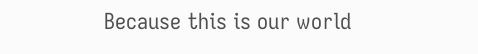Because this is our world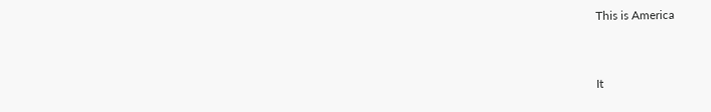This is America


It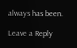always has been.

Leave a Reply